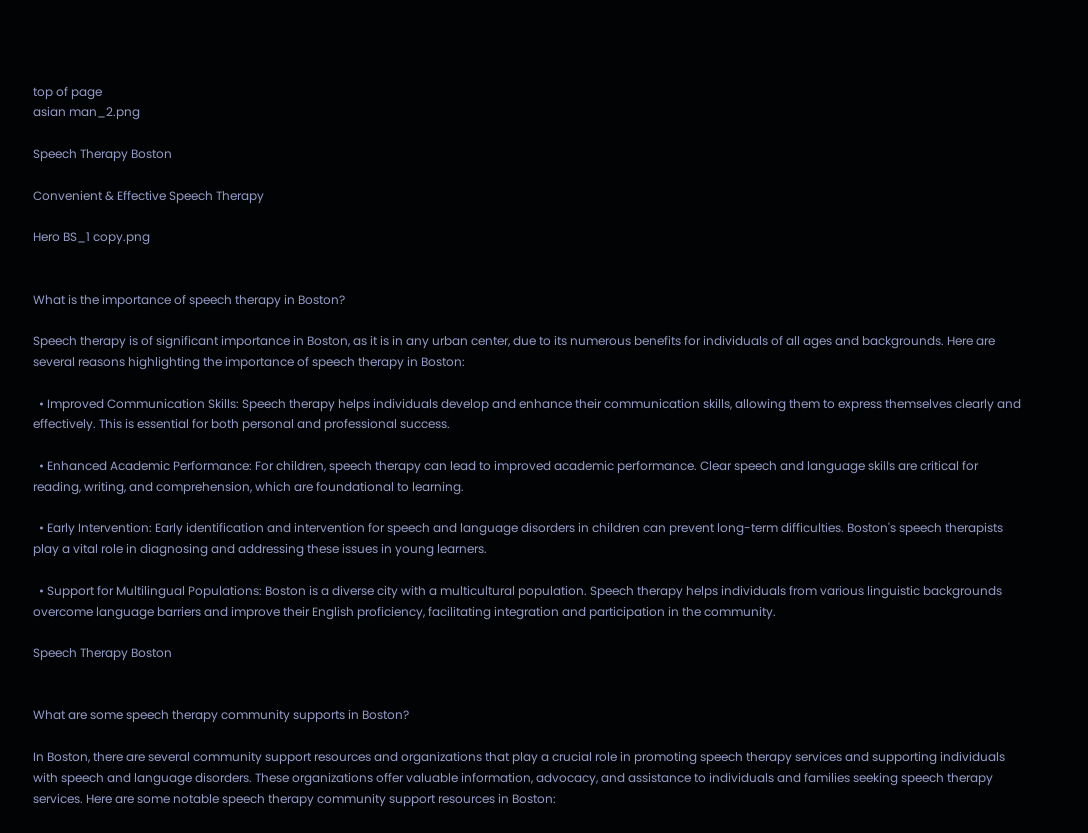top of page
asian man_2.png

Speech Therapy Boston

Convenient & Effective Speech Therapy

Hero BS_1 copy.png


What is the importance of speech therapy in Boston?

Speech therapy is of significant importance in Boston, as it is in any urban center, due to its numerous benefits for individuals of all ages and backgrounds. Here are several reasons highlighting the importance of speech therapy in Boston:

  • Improved Communication Skills: Speech therapy helps individuals develop and enhance their communication skills, allowing them to express themselves clearly and effectively. This is essential for both personal and professional success.

  • Enhanced Academic Performance: For children, speech therapy can lead to improved academic performance. Clear speech and language skills are critical for reading, writing, and comprehension, which are foundational to learning.

  • Early Intervention: Early identification and intervention for speech and language disorders in children can prevent long-term difficulties. Boston's speech therapists play a vital role in diagnosing and addressing these issues in young learners.

  • Support for Multilingual Populations: Boston is a diverse city with a multicultural population. Speech therapy helps individuals from various linguistic backgrounds overcome language barriers and improve their English proficiency, facilitating integration and participation in the community.

Speech Therapy Boston


What are some speech therapy community supports in Boston?

In Boston, there are several community support resources and organizations that play a crucial role in promoting speech therapy services and supporting individuals with speech and language disorders. These organizations offer valuable information, advocacy, and assistance to individuals and families seeking speech therapy services. Here are some notable speech therapy community support resources in Boston: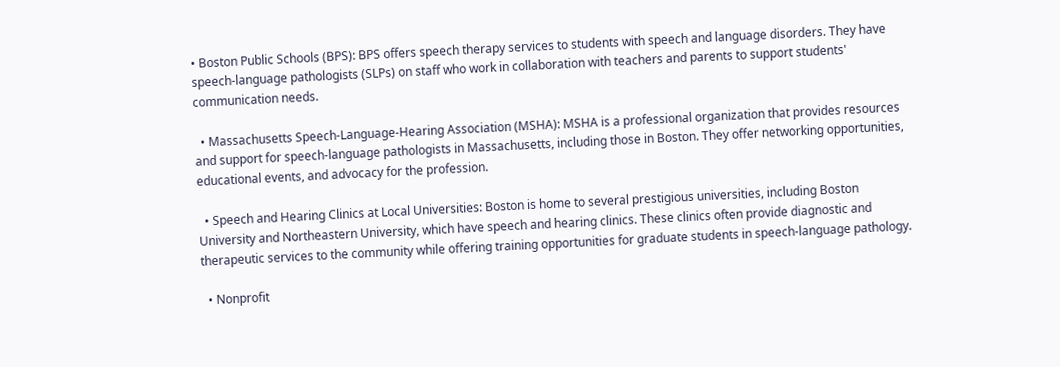• Boston Public Schools (BPS): BPS offers speech therapy services to students with speech and language disorders. They have speech-language pathologists (SLPs) on staff who work in collaboration with teachers and parents to support students' communication needs.

  • Massachusetts Speech-Language-Hearing Association (MSHA): MSHA is a professional organization that provides resources and support for speech-language pathologists in Massachusetts, including those in Boston. They offer networking opportunities, educational events, and advocacy for the profession.

  • Speech and Hearing Clinics at Local Universities: Boston is home to several prestigious universities, including Boston University and Northeastern University, which have speech and hearing clinics. These clinics often provide diagnostic and therapeutic services to the community while offering training opportunities for graduate students in speech-language pathology.

  • Nonprofit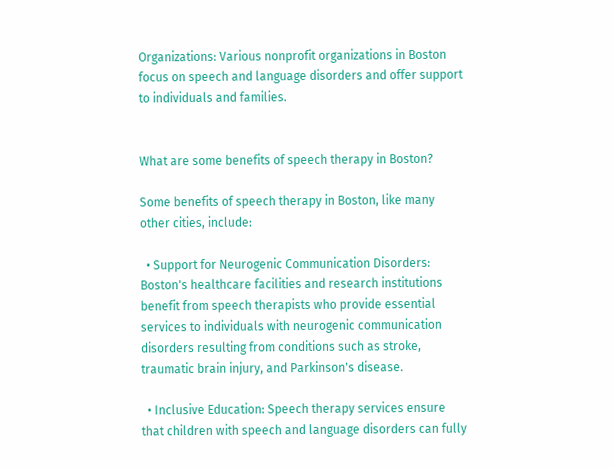Organizations: Various nonprofit organizations in Boston focus on speech and language disorders and offer support to individuals and families.


What are some benefits of speech therapy in Boston?

Some benefits of speech therapy in Boston, like many other cities, include:

  • Support for Neurogenic Communication Disorders: Boston's healthcare facilities and research institutions benefit from speech therapists who provide essential services to individuals with neurogenic communication disorders resulting from conditions such as stroke, traumatic brain injury, and Parkinson's disease.

  • Inclusive Education: Speech therapy services ensure that children with speech and language disorders can fully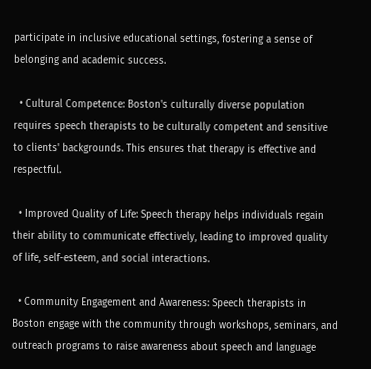participate in inclusive educational settings, fostering a sense of belonging and academic success.

  • Cultural Competence: Boston's culturally diverse population requires speech therapists to be culturally competent and sensitive to clients' backgrounds. This ensures that therapy is effective and respectful.

  • Improved Quality of Life: Speech therapy helps individuals regain their ability to communicate effectively, leading to improved quality of life, self-esteem, and social interactions.

  • Community Engagement and Awareness: Speech therapists in Boston engage with the community through workshops, seminars, and outreach programs to raise awareness about speech and language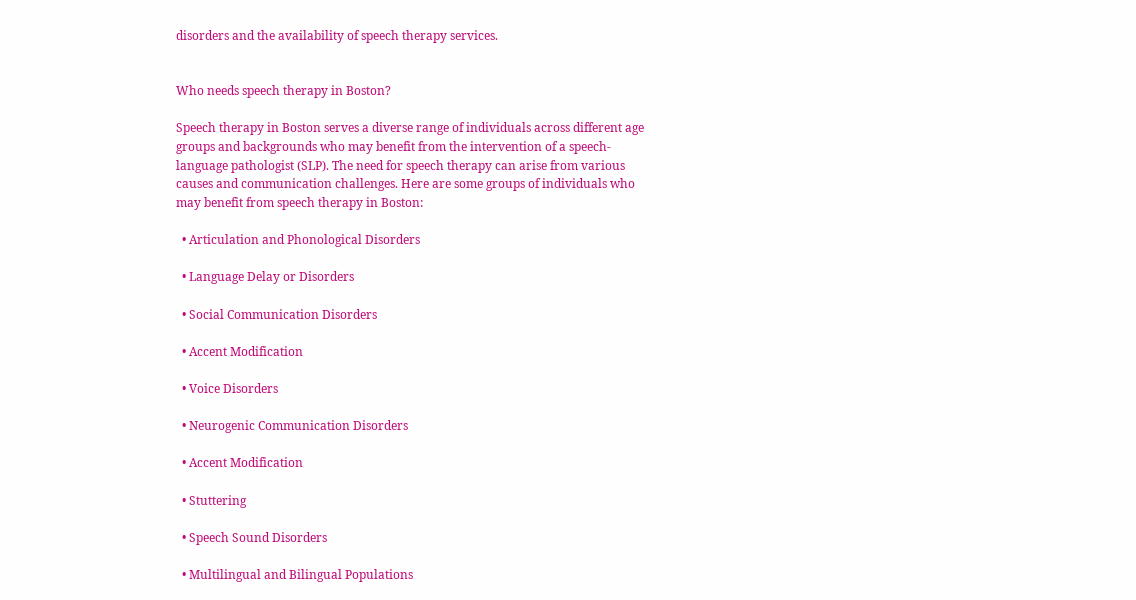disorders and the availability of speech therapy services.


Who needs speech therapy in Boston?

Speech therapy in Boston serves a diverse range of individuals across different age groups and backgrounds who may benefit from the intervention of a speech-language pathologist (SLP). The need for speech therapy can arise from various causes and communication challenges. Here are some groups of individuals who may benefit from speech therapy in Boston:

  • Articulation and Phonological Disorders

  • Language Delay or Disorders

  • Social Communication Disorders

  • Accent Modification

  • Voice Disorders

  • Neurogenic Communication Disorders

  • Accent Modification

  • Stuttering

  • Speech Sound Disorders

  • Multilingual and Bilingual Populations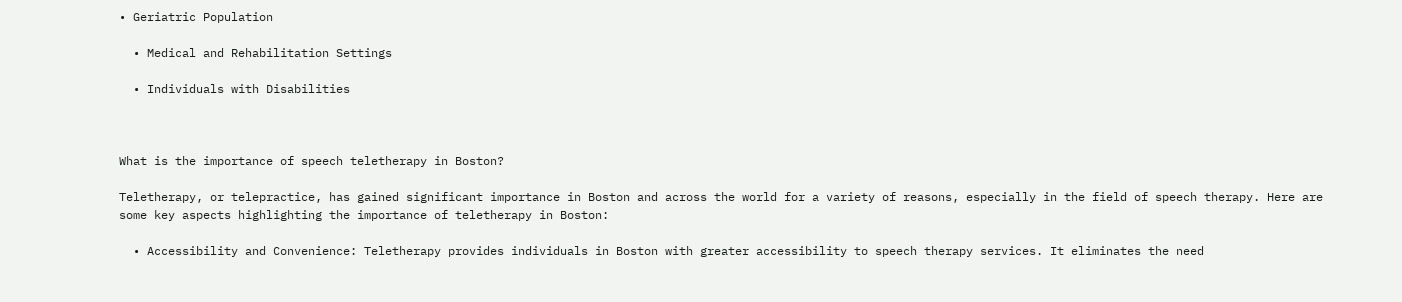• Geriatric Population

  • Medical and Rehabilitation Settings

  • Individuals with Disabilities



What is the importance of speech teletherapy in Boston?

Teletherapy, or telepractice, has gained significant importance in Boston and across the world for a variety of reasons, especially in the field of speech therapy. Here are some key aspects highlighting the importance of teletherapy in Boston:

  • Accessibility and Convenience: Teletherapy provides individuals in Boston with greater accessibility to speech therapy services. It eliminates the need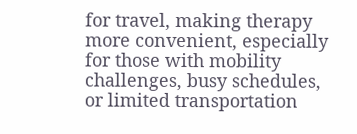for travel, making therapy more convenient, especially for those with mobility challenges, busy schedules, or limited transportation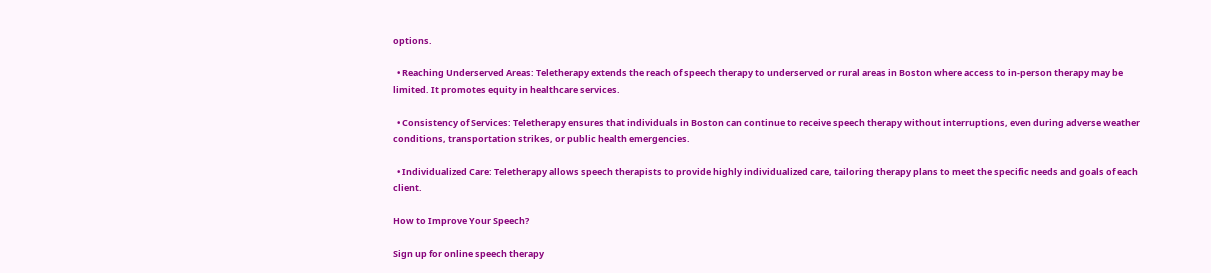options.

  • Reaching Underserved Areas: Teletherapy extends the reach of speech therapy to underserved or rural areas in Boston where access to in-person therapy may be limited. It promotes equity in healthcare services.

  • Consistency of Services: Teletherapy ensures that individuals in Boston can continue to receive speech therapy without interruptions, even during adverse weather conditions, transportation strikes, or public health emergencies.

  • Individualized Care: Teletherapy allows speech therapists to provide highly individualized care, tailoring therapy plans to meet the specific needs and goals of each client.

How to Improve Your Speech?

Sign up for online speech therapy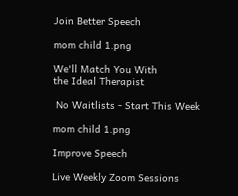Join Better Speech

mom child 1.png

We'll Match You With
the Ideal Therapist

 No Waitlists - Start This Week

mom child 1.png

Improve Speech

Live Weekly Zoom Sessions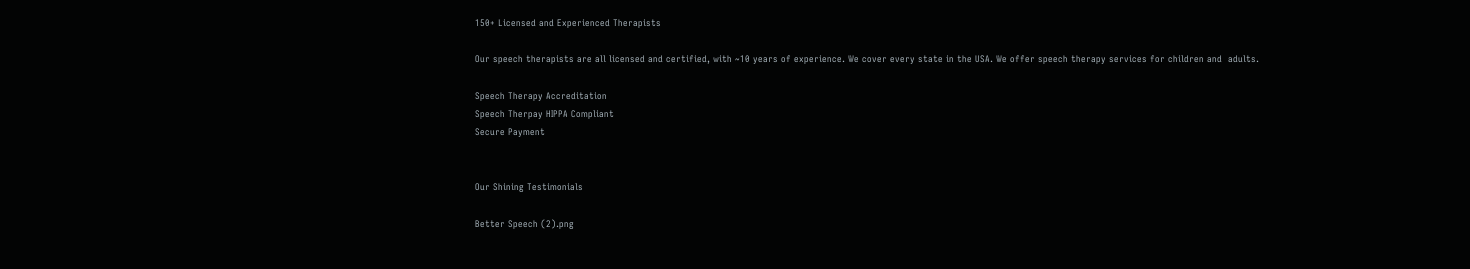150+ Licensed and Experienced Therapists

Our speech therapists are all licensed and certified, with ~10 years of experience. We cover every state in the USA. We offer speech therapy services for children and  adults.

Speech Therapy Accreditation
Speech Therpay HIPPA Compliant
Secure Payment


Our Shining Testimonials

Better Speech (2).png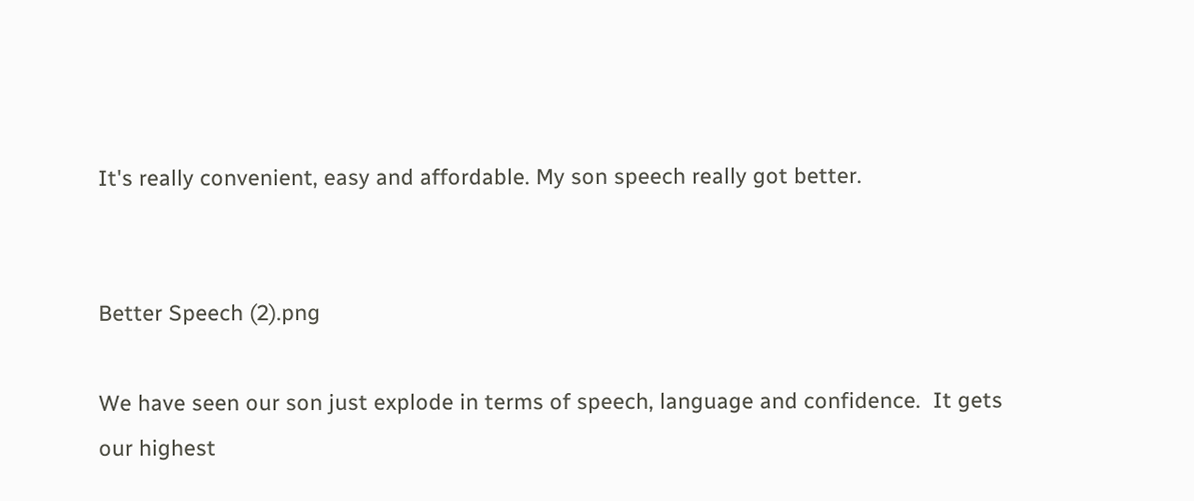It's really convenient, easy and affordable. My son speech really got better.


Better Speech (2).png

We have seen our son just explode in terms of speech, language and confidence.  It gets our highest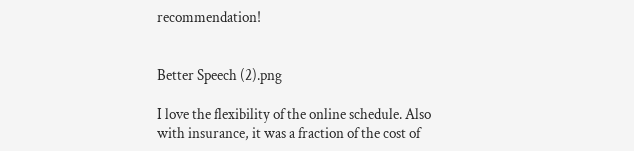recommendation!


Better Speech (2).png

I love the flexibility of the online schedule. Also with insurance, it was a fraction of the cost of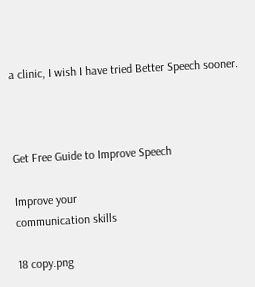a clinic, I wish I have tried Better Speech sooner.



Get Free Guide to Improve Speech

Improve your
communication skills

18 copy.png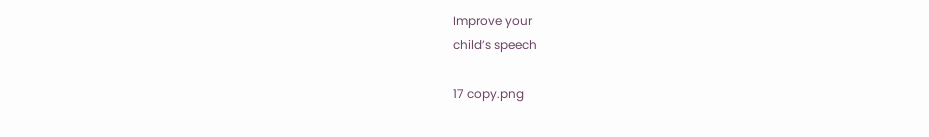Improve your
child’s speech

17 copy.png